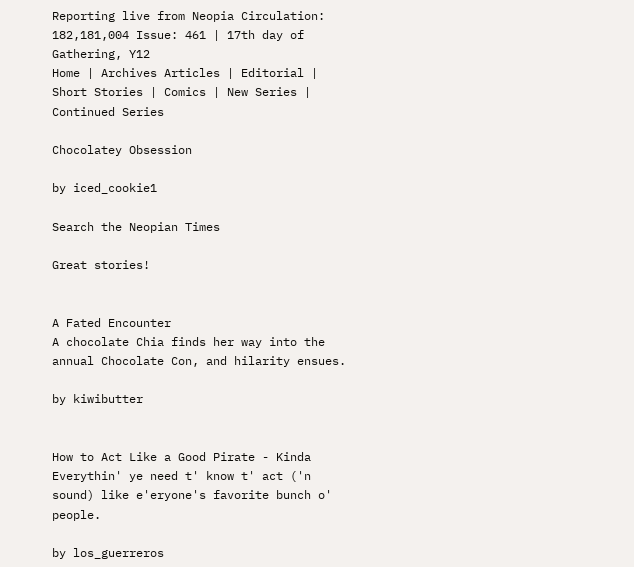Reporting live from Neopia Circulation: 182,181,004 Issue: 461 | 17th day of Gathering, Y12
Home | Archives Articles | Editorial | Short Stories | Comics | New Series | Continued Series

Chocolatey Obsession

by iced_cookie1

Search the Neopian Times

Great stories!


A Fated Encounter
A chocolate Chia finds her way into the annual Chocolate Con, and hilarity ensues.

by kiwibutter


How to Act Like a Good Pirate - Kinda
Everythin' ye need t' know t' act ('n sound) like e'eryone's favorite bunch o' people.

by los_guerreros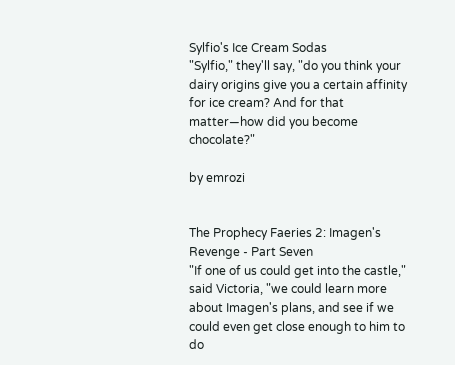Sylfio's Ice Cream Sodas
"Sylfio," they'll say, "do you think your dairy origins give you a certain affinity for ice cream? And for that matter—how did you become chocolate?"

by emrozi


The Prophecy Faeries 2: Imagen's Revenge - Part Seven
"If one of us could get into the castle," said Victoria, "we could learn more about Imagen's plans, and see if we could even get close enough to him to do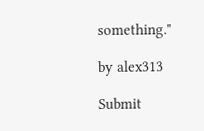something."

by alex313

Submit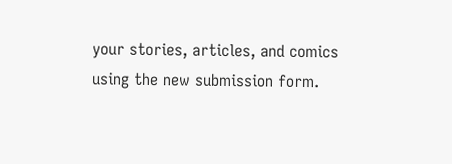your stories, articles, and comics using the new submission form.